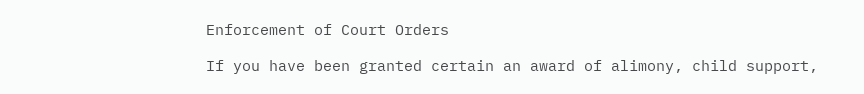Enforcement of Court Orders

If you have been granted certain an award of alimony, child support,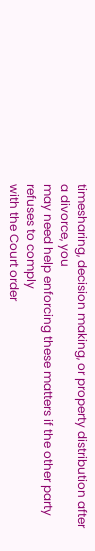timesharing, decision making, or property distribution after a divorce, you
may need help enforcing these matters if the other party refuses to comply
with the Court order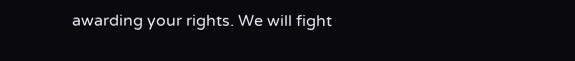awarding your rights. We will fight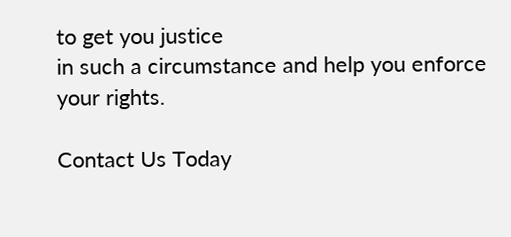to get you justice
in such a circumstance and help you enforce your rights.

Contact Us Today